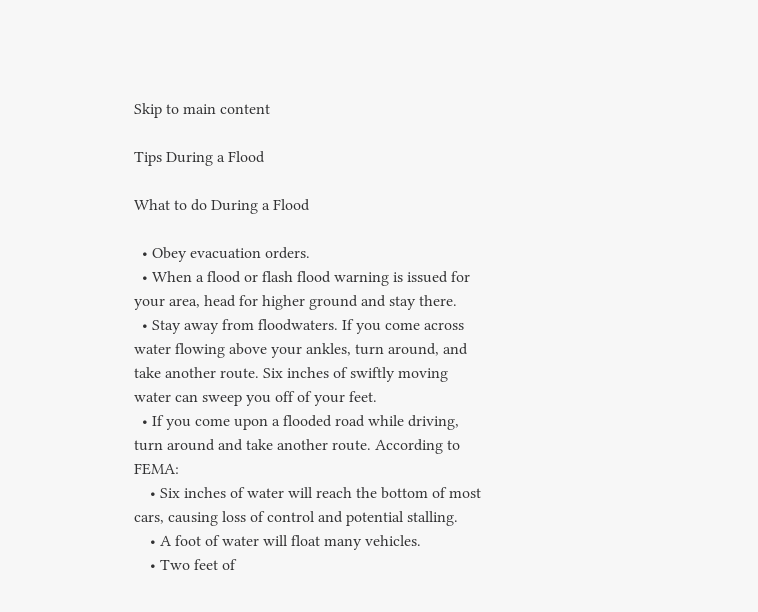Skip to main content

Tips During a Flood

What to do During a Flood

  • Obey evacuation orders.
  • When a flood or flash flood warning is issued for your area, head for higher ground and stay there.
  • Stay away from floodwaters. If you come across water flowing above your ankles, turn around, and take another route. Six inches of swiftly moving water can sweep you off of your feet.
  • If you come upon a flooded road while driving, turn around and take another route. According to FEMA:
    • Six inches of water will reach the bottom of most cars, causing loss of control and potential stalling.
    • A foot of water will float many vehicles.
    • Two feet of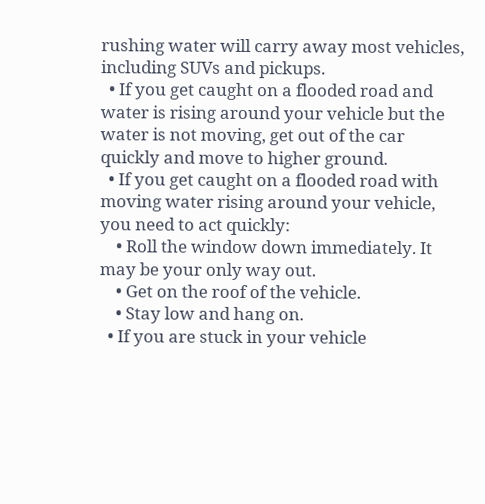rushing water will carry away most vehicles, including SUVs and pickups.
  • If you get caught on a flooded road and water is rising around your vehicle but the water is not moving, get out of the car quickly and move to higher ground.
  • If you get caught on a flooded road with moving water rising around your vehicle, you need to act quickly:
    • Roll the window down immediately. It may be your only way out.
    • Get on the roof of the vehicle.
    • Stay low and hang on.
  • If you are stuck in your vehicle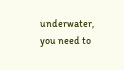underwater, you need to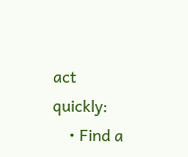act quickly:
    • Find a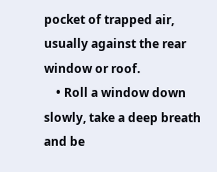pocket of trapped air, usually against the rear window or roof.
    • Roll a window down slowly, take a deep breath and be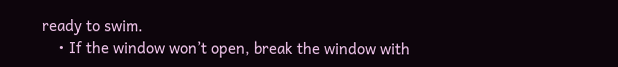ready to swim.
    • If the window won’t open, break the window with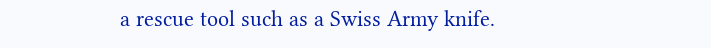a rescue tool such as a Swiss Army knife.